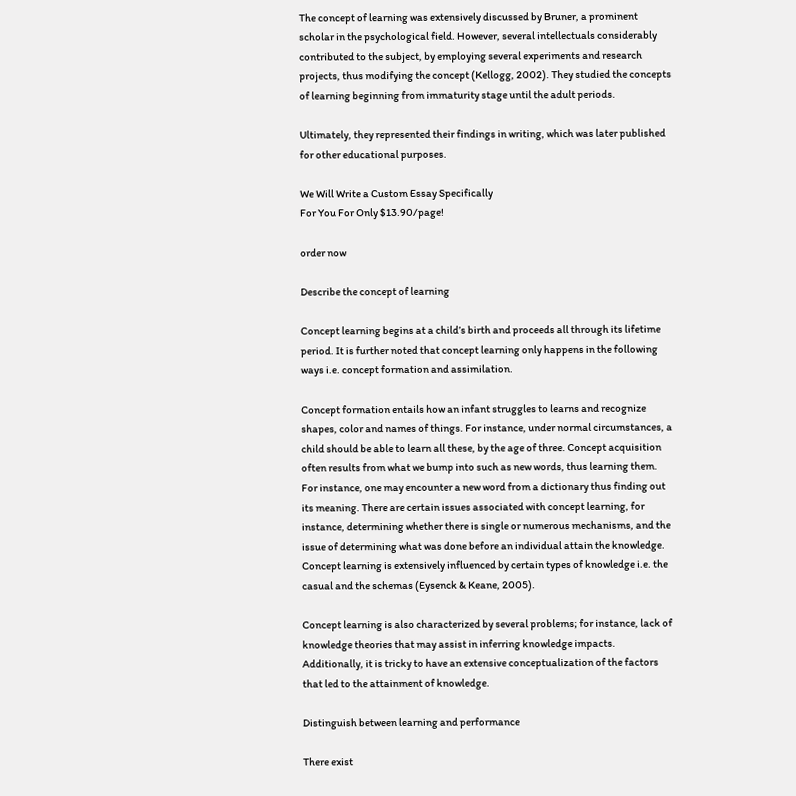The concept of learning was extensively discussed by Bruner, a prominent scholar in the psychological field. However, several intellectuals considerably contributed to the subject, by employing several experiments and research projects, thus modifying the concept (Kellogg, 2002). They studied the concepts of learning beginning from immaturity stage until the adult periods.

Ultimately, they represented their findings in writing, which was later published for other educational purposes.

We Will Write a Custom Essay Specifically
For You For Only $13.90/page!

order now

Describe the concept of learning

Concept learning begins at a child’s birth and proceeds all through its lifetime period. It is further noted that concept learning only happens in the following ways i.e. concept formation and assimilation.

Concept formation entails how an infant struggles to learns and recognize shapes, color and names of things. For instance, under normal circumstances, a child should be able to learn all these, by the age of three. Concept acquisition often results from what we bump into such as new words, thus learning them. For instance, one may encounter a new word from a dictionary thus finding out its meaning. There are certain issues associated with concept learning, for instance, determining whether there is single or numerous mechanisms, and the issue of determining what was done before an individual attain the knowledge. Concept learning is extensively influenced by certain types of knowledge i.e. the casual and the schemas (Eysenck & Keane, 2005).

Concept learning is also characterized by several problems; for instance, lack of knowledge theories that may assist in inferring knowledge impacts. Additionally, it is tricky to have an extensive conceptualization of the factors that led to the attainment of knowledge.

Distinguish between learning and performance

There exist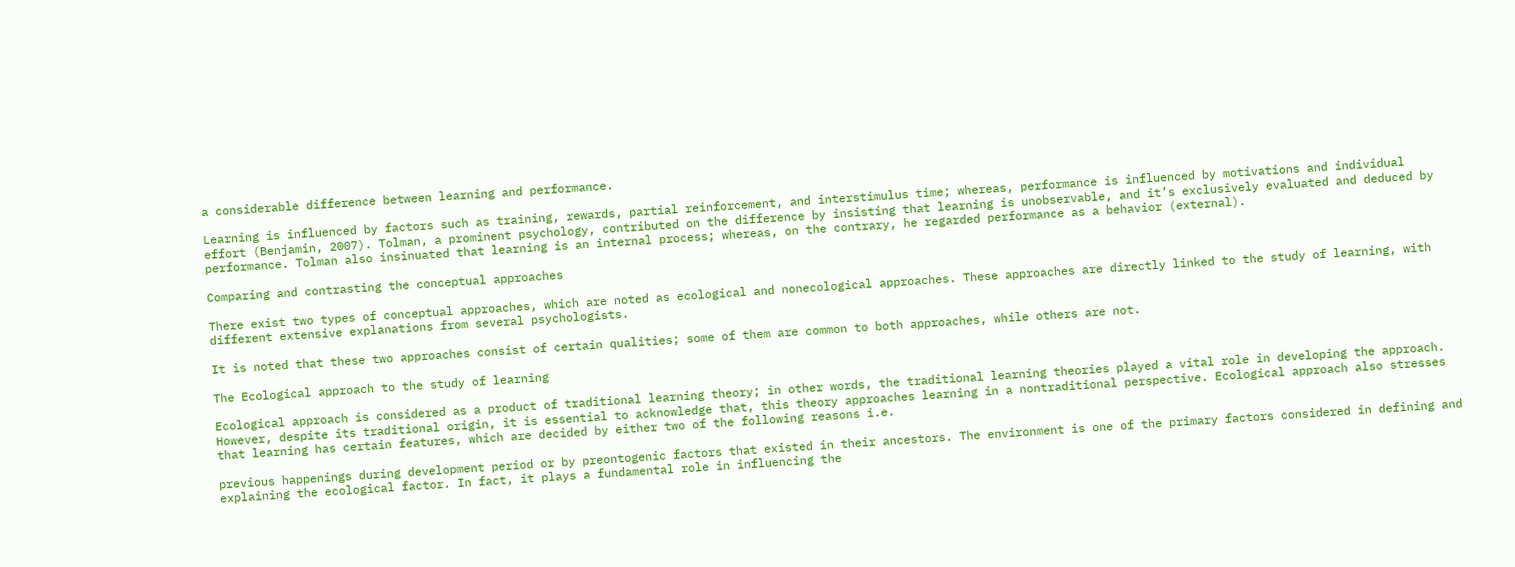a considerable difference between learning and performance.

Learning is influenced by factors such as training, rewards, partial reinforcement, and interstimulus time; whereas, performance is influenced by motivations and individual effort (Benjamin, 2007). Tolman, a prominent psychology, contributed on the difference by insisting that learning is unobservable, and it’s exclusively evaluated and deduced by performance. Tolman also insinuated that learning is an internal process; whereas, on the contrary, he regarded performance as a behavior (external).

Comparing and contrasting the conceptual approaches

There exist two types of conceptual approaches, which are noted as ecological and nonecological approaches. These approaches are directly linked to the study of learning, with different extensive explanations from several psychologists.

It is noted that these two approaches consist of certain qualities; some of them are common to both approaches, while others are not.

The Ecological approach to the study of learning

Ecological approach is considered as a product of traditional learning theory; in other words, the traditional learning theories played a vital role in developing the approach. However, despite its traditional origin, it is essential to acknowledge that, this theory approaches learning in a nontraditional perspective. Ecological approach also stresses that learning has certain features, which are decided by either two of the following reasons i.e.

previous happenings during development period or by preontogenic factors that existed in their ancestors. The environment is one of the primary factors considered in defining and explaining the ecological factor. In fact, it plays a fundamental role in influencing the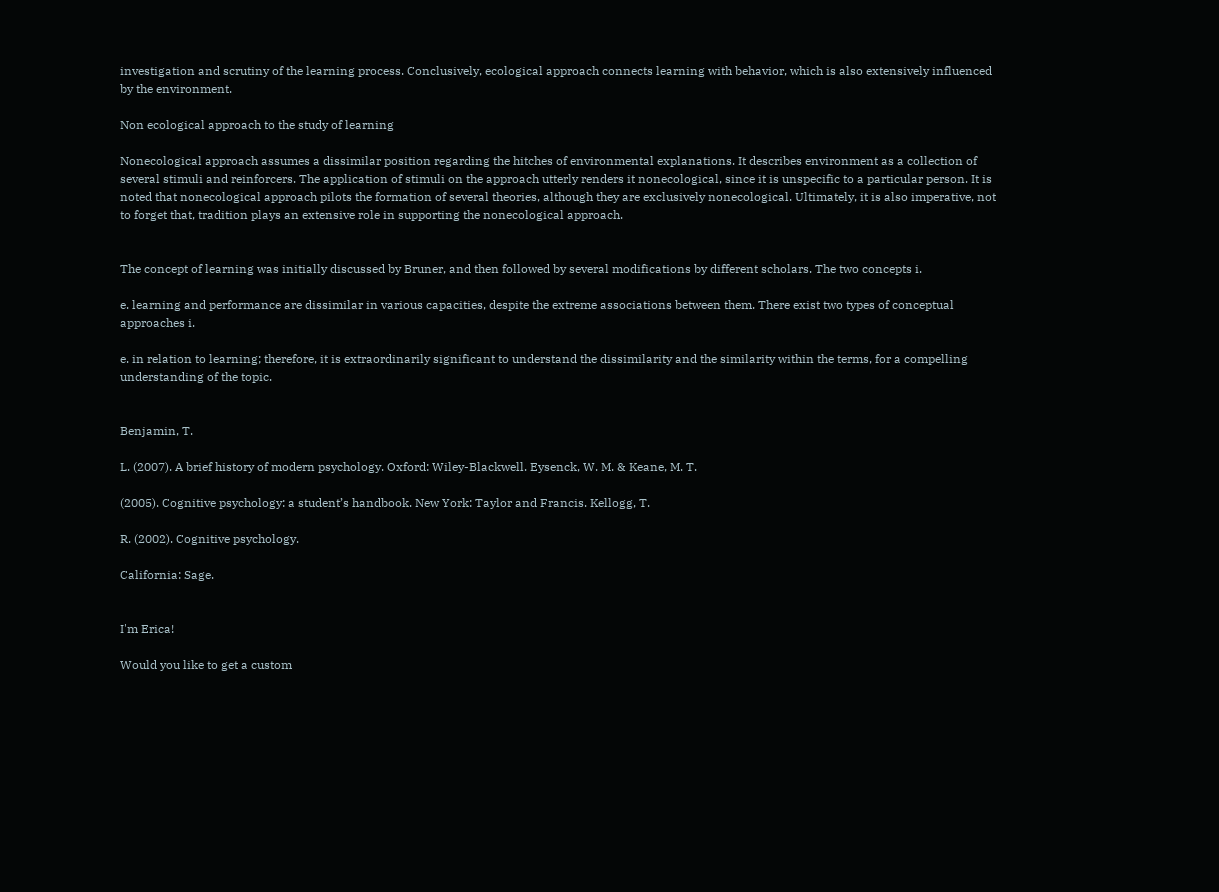investigation and scrutiny of the learning process. Conclusively, ecological approach connects learning with behavior, which is also extensively influenced by the environment.

Non ecological approach to the study of learning

Nonecological approach assumes a dissimilar position regarding the hitches of environmental explanations. It describes environment as a collection of several stimuli and reinforcers. The application of stimuli on the approach utterly renders it nonecological, since it is unspecific to a particular person. It is noted that nonecological approach pilots the formation of several theories, although they are exclusively nonecological. Ultimately, it is also imperative, not to forget that, tradition plays an extensive role in supporting the nonecological approach.


The concept of learning was initially discussed by Bruner, and then followed by several modifications by different scholars. The two concepts i.

e. learning and performance are dissimilar in various capacities, despite the extreme associations between them. There exist two types of conceptual approaches i.

e. in relation to learning; therefore, it is extraordinarily significant to understand the dissimilarity and the similarity within the terms, for a compelling understanding of the topic.


Benjamin, T.

L. (2007). A brief history of modern psychology. Oxford: Wiley-Blackwell. Eysenck, W. M. & Keane, M. T.

(2005). Cognitive psychology: a student’s handbook. New York: Taylor and Francis. Kellogg, T.

R. (2002). Cognitive psychology.

California: Sage.


I'm Erica!

Would you like to get a custom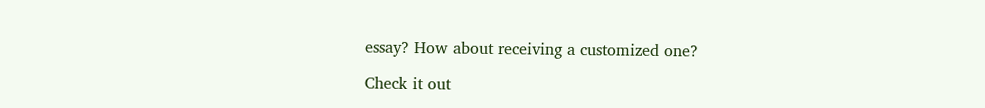essay? How about receiving a customized one?

Check it out